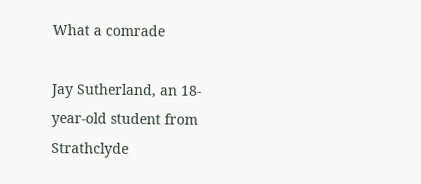What a comrade

Jay Sutherland, an 18-year-old student from Strathclyde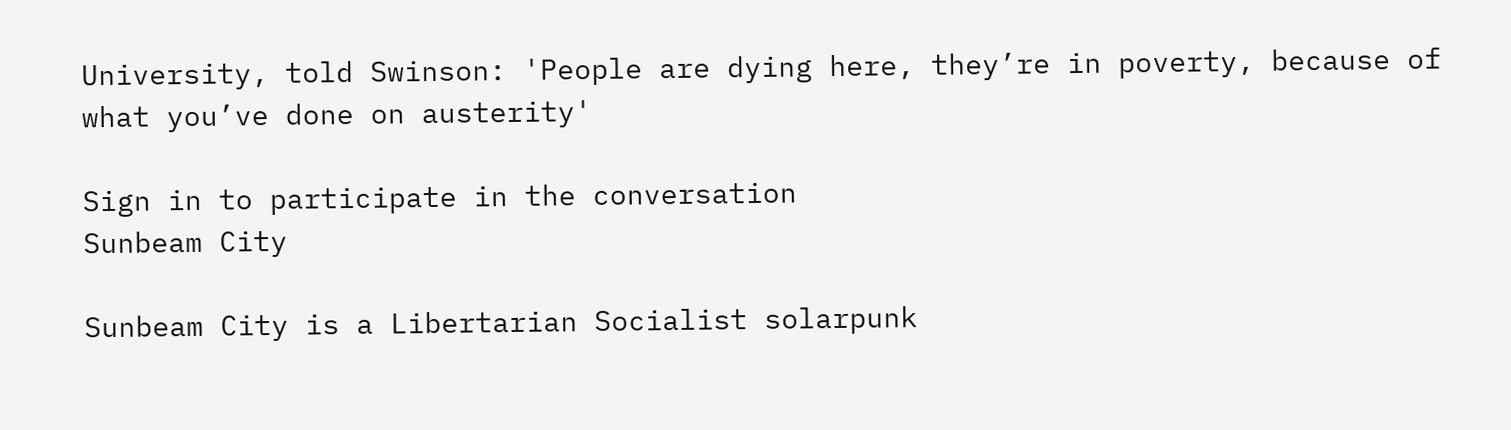University, told Swinson: 'People are dying here, they’re in poverty, because of what you’ve done on austerity'

Sign in to participate in the conversation
Sunbeam City

Sunbeam City is a Libertarian Socialist solarpunk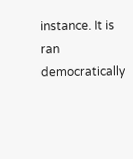instance. It is ran democratically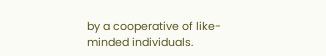by a cooperative of like-minded individuals.